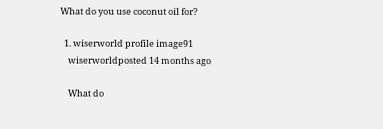What do you use coconut oil for?

  1. wiserworld profile image91
    wiserworldposted 14 months ago

    What do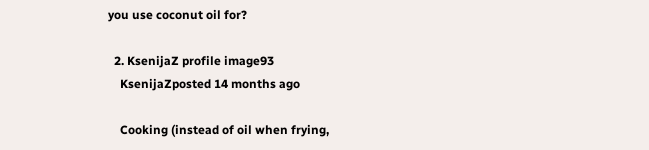you use coconut oil for?

  2. KsenijaZ profile image93
    KsenijaZposted 14 months ago

    Cooking (instead of oil when frying,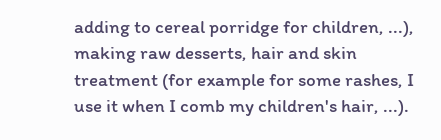adding to cereal porridge for children, ...), making raw desserts, hair and skin treatment (for example for some rashes, I use it when I comb my children's hair, ...).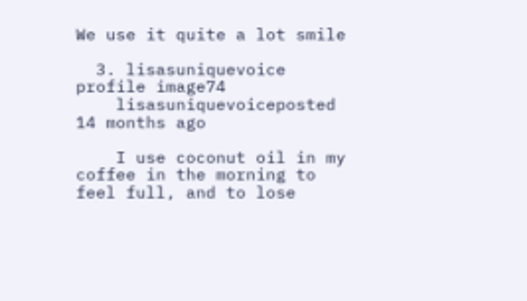We use it quite a lot smile

  3. lisasuniquevoice profile image74
    lisasuniquevoiceposted 14 months ago

    I use coconut oil in my coffee in the morning to feel full, and to lose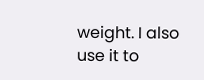weight. I also use it to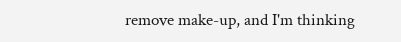remove make-up, and I'm thinking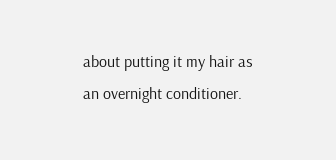about putting it my hair as an overnight conditioner.